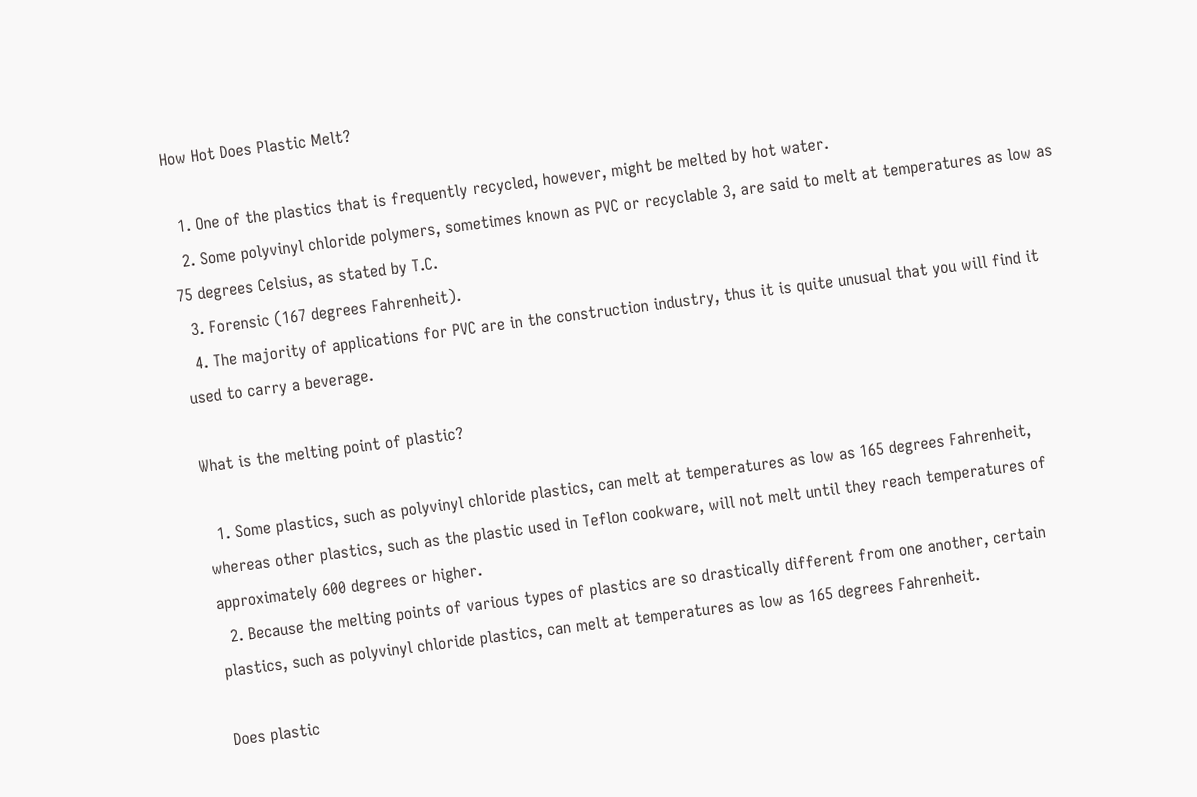How Hot Does Plastic Melt?

  1. One of the plastics that is frequently recycled, however, might be melted by hot water.
  2. Some polyvinyl chloride polymers, sometimes known as PVC or recyclable 3, are said to melt at temperatures as low as 75 degrees Celsius, as stated by T.C.
  3. Forensic (167 degrees Fahrenheit).
  4. The majority of applications for PVC are in the construction industry, thus it is quite unusual that you will find it used to carry a beverage.

What is the melting point of plastic?

  1. Some plastics, such as polyvinyl chloride plastics, can melt at temperatures as low as 165 degrees Fahrenheit, whereas other plastics, such as the plastic used in Teflon cookware, will not melt until they reach temperatures of approximately 600 degrees or higher.
  2. Because the melting points of various types of plastics are so drastically different from one another, certain plastics, such as polyvinyl chloride plastics, can melt at temperatures as low as 165 degrees Fahrenheit.

Does plastic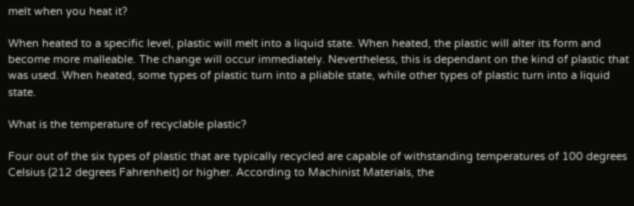melt when you heat it?

When heated to a specific level, plastic will melt into a liquid state. When heated, the plastic will alter its form and become more malleable. The change will occur immediately. Nevertheless, this is dependant on the kind of plastic that was used. When heated, some types of plastic turn into a pliable state, while other types of plastic turn into a liquid state.

What is the temperature of recyclable plastic?

Four out of the six types of plastic that are typically recycled are capable of withstanding temperatures of 100 degrees Celsius (212 degrees Fahrenheit) or higher. According to Machinist Materials, the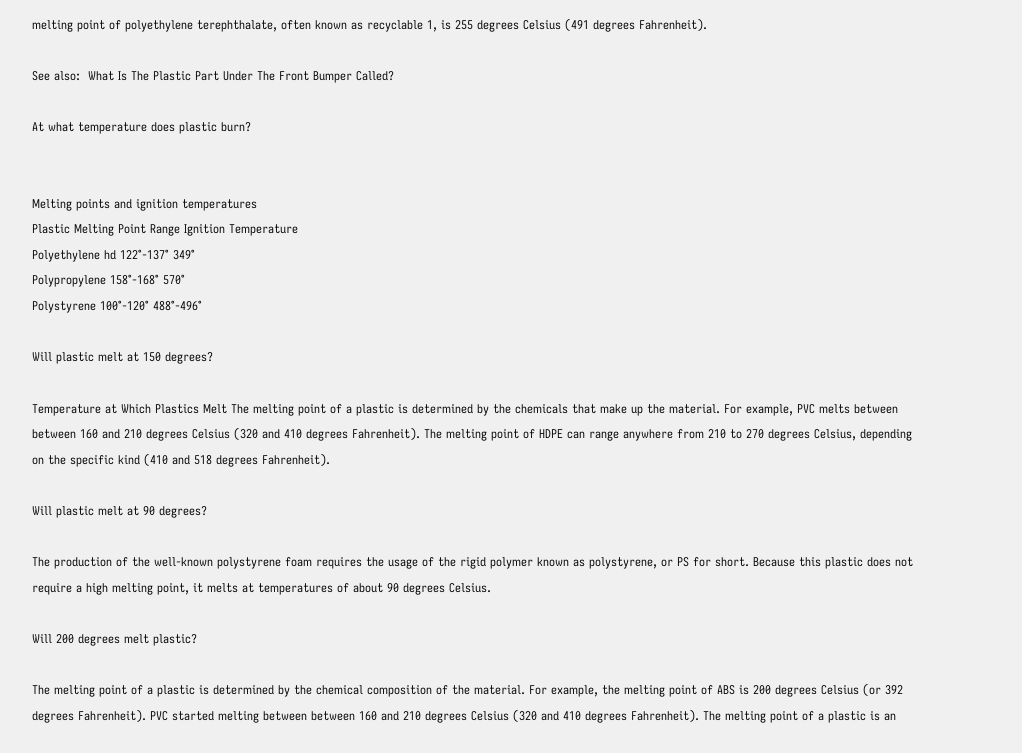melting point of polyethylene terephthalate, often known as recyclable 1, is 255 degrees Celsius (491 degrees Fahrenheit).

See also:  What Is The Plastic Part Under The Front Bumper Called?

At what temperature does plastic burn?


Melting points and ignition temperatures
Plastic Melting Point Range Ignition Temperature
Polyethylene hd 122°-137° 349°
Polypropylene 158°-168° 570°
Polystyrene 100°-120° 488°-496°

Will plastic melt at 150 degrees?

Temperature at Which Plastics Melt The melting point of a plastic is determined by the chemicals that make up the material. For example, PVC melts between between 160 and 210 degrees Celsius (320 and 410 degrees Fahrenheit). The melting point of HDPE can range anywhere from 210 to 270 degrees Celsius, depending on the specific kind (410 and 518 degrees Fahrenheit).

Will plastic melt at 90 degrees?

The production of the well-known polystyrene foam requires the usage of the rigid polymer known as polystyrene, or PS for short. Because this plastic does not require a high melting point, it melts at temperatures of about 90 degrees Celsius.

Will 200 degrees melt plastic?

The melting point of a plastic is determined by the chemical composition of the material. For example, the melting point of ABS is 200 degrees Celsius (or 392 degrees Fahrenheit). PVC started melting between between 160 and 210 degrees Celsius (320 and 410 degrees Fahrenheit). The melting point of a plastic is an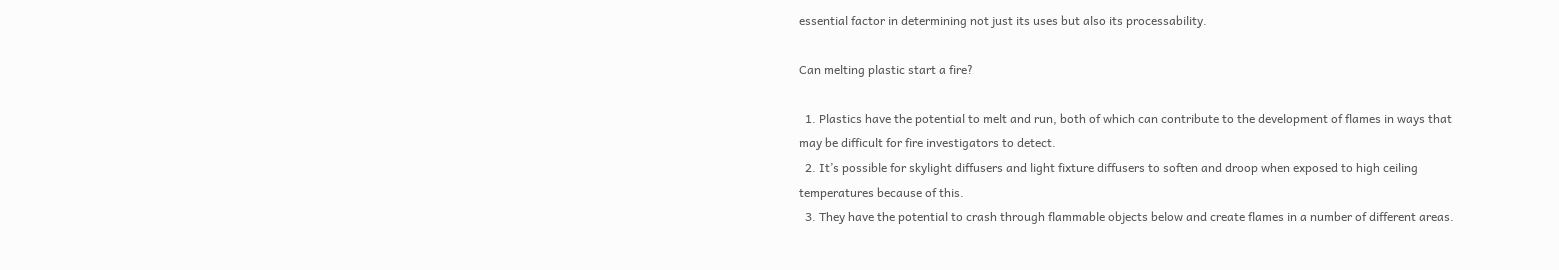essential factor in determining not just its uses but also its processability.

Can melting plastic start a fire?

  1. Plastics have the potential to melt and run, both of which can contribute to the development of flames in ways that may be difficult for fire investigators to detect.
  2. It’s possible for skylight diffusers and light fixture diffusers to soften and droop when exposed to high ceiling temperatures because of this.
  3. They have the potential to crash through flammable objects below and create flames in a number of different areas.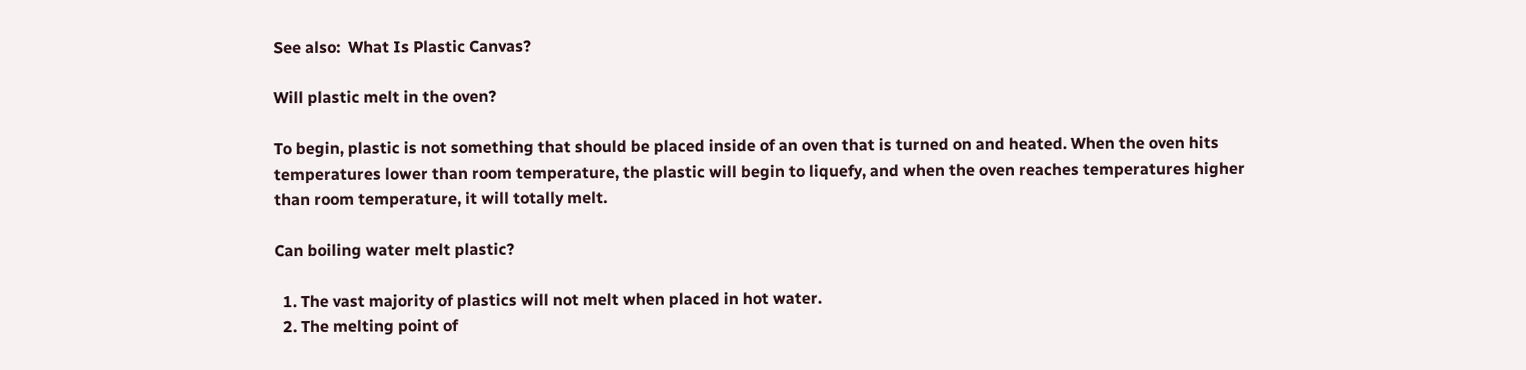See also:  What Is Plastic Canvas?

Will plastic melt in the oven?

To begin, plastic is not something that should be placed inside of an oven that is turned on and heated. When the oven hits temperatures lower than room temperature, the plastic will begin to liquefy, and when the oven reaches temperatures higher than room temperature, it will totally melt.

Can boiling water melt plastic?

  1. The vast majority of plastics will not melt when placed in hot water.
  2. The melting point of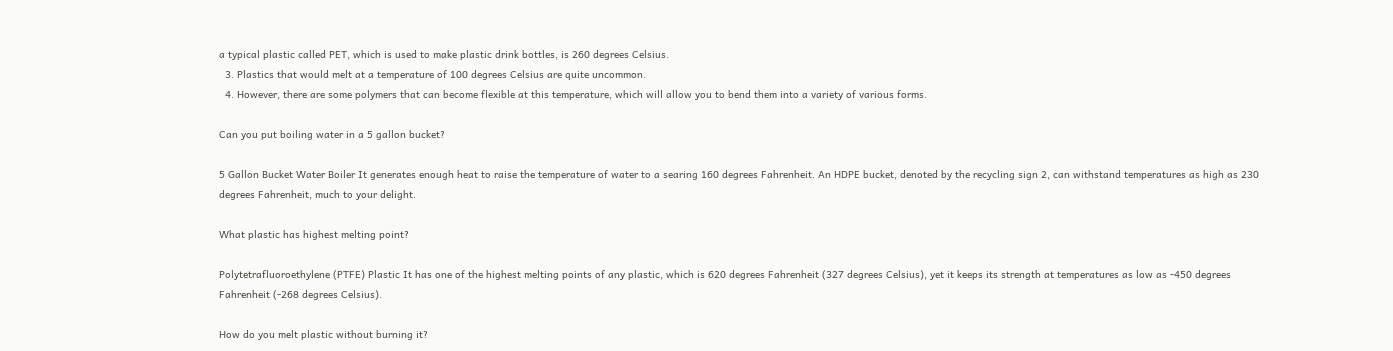a typical plastic called PET, which is used to make plastic drink bottles, is 260 degrees Celsius.
  3. Plastics that would melt at a temperature of 100 degrees Celsius are quite uncommon.
  4. However, there are some polymers that can become flexible at this temperature, which will allow you to bend them into a variety of various forms.

Can you put boiling water in a 5 gallon bucket?

5 Gallon Bucket Water Boiler It generates enough heat to raise the temperature of water to a searing 160 degrees Fahrenheit. An HDPE bucket, denoted by the recycling sign 2, can withstand temperatures as high as 230 degrees Fahrenheit, much to your delight.

What plastic has highest melting point?

Polytetrafluoroethylene (PTFE) Plastic It has one of the highest melting points of any plastic, which is 620 degrees Fahrenheit (327 degrees Celsius), yet it keeps its strength at temperatures as low as -450 degrees Fahrenheit (-268 degrees Celsius).

How do you melt plastic without burning it?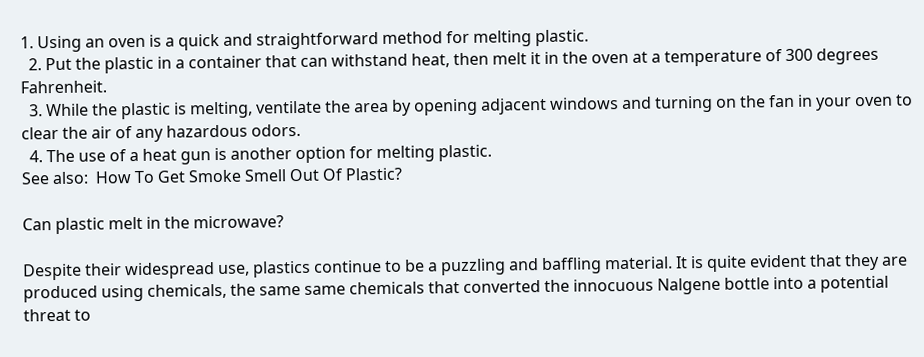1. Using an oven is a quick and straightforward method for melting plastic.
  2. Put the plastic in a container that can withstand heat, then melt it in the oven at a temperature of 300 degrees Fahrenheit.
  3. While the plastic is melting, ventilate the area by opening adjacent windows and turning on the fan in your oven to clear the air of any hazardous odors.
  4. The use of a heat gun is another option for melting plastic.
See also:  How To Get Smoke Smell Out Of Plastic?

Can plastic melt in the microwave?

Despite their widespread use, plastics continue to be a puzzling and baffling material. It is quite evident that they are produced using chemicals, the same same chemicals that converted the innocuous Nalgene bottle into a potential threat to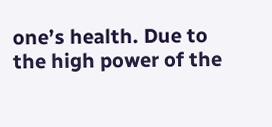one’s health. Due to the high power of the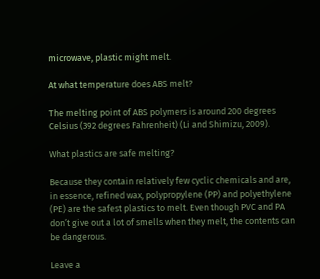microwave, plastic might melt.

At what temperature does ABS melt?

The melting point of ABS polymers is around 200 degrees Celsius (392 degrees Fahrenheit) (Li and Shimizu, 2009).

What plastics are safe melting?

Because they contain relatively few cyclic chemicals and are, in essence, refined wax, polypropylene (PP) and polyethylene (PE) are the safest plastics to melt. Even though PVC and PA don’t give out a lot of smells when they melt, the contents can be dangerous.

Leave a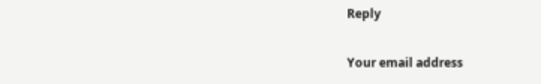Reply

Your email address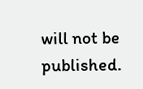will not be published.